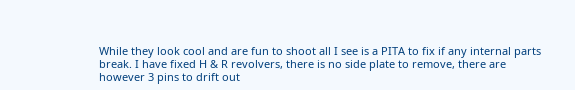While they look cool and are fun to shoot all I see is a PITA to fix if any internal parts break. I have fixed H & R revolvers, there is no side plate to remove, there are however 3 pins to drift out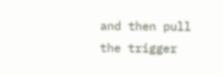and then pull the trigger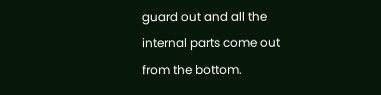guard out and all the internal parts come out from the bottom.